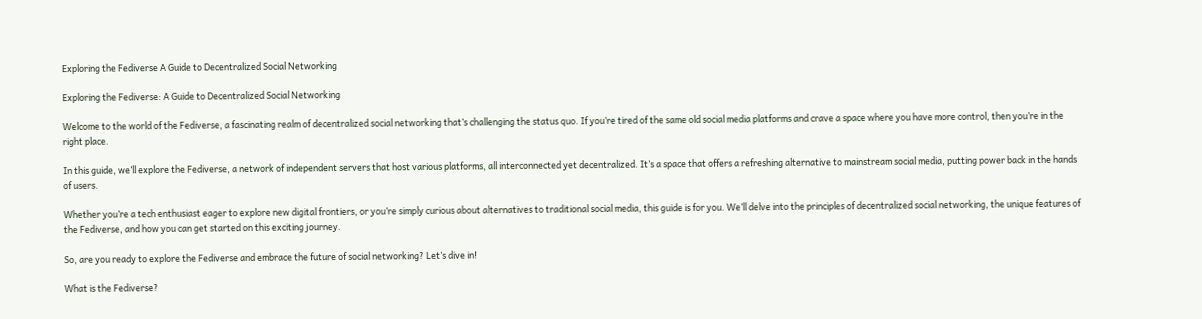Exploring the Fediverse A Guide to Decentralized Social Networking

Exploring the Fediverse: A Guide to Decentralized Social Networking

Welcome to the world of the Fediverse, a fascinating realm of decentralized social networking that’s challenging the status quo. If you’re tired of the same old social media platforms and crave a space where you have more control, then you’re in the right place.

In this guide, we’ll explore the Fediverse, a network of independent servers that host various platforms, all interconnected yet decentralized. It’s a space that offers a refreshing alternative to mainstream social media, putting power back in the hands of users.

Whether you’re a tech enthusiast eager to explore new digital frontiers, or you’re simply curious about alternatives to traditional social media, this guide is for you. We’ll delve into the principles of decentralized social networking, the unique features of the Fediverse, and how you can get started on this exciting journey.

So, are you ready to explore the Fediverse and embrace the future of social networking? Let’s dive in!

What is the Fediverse?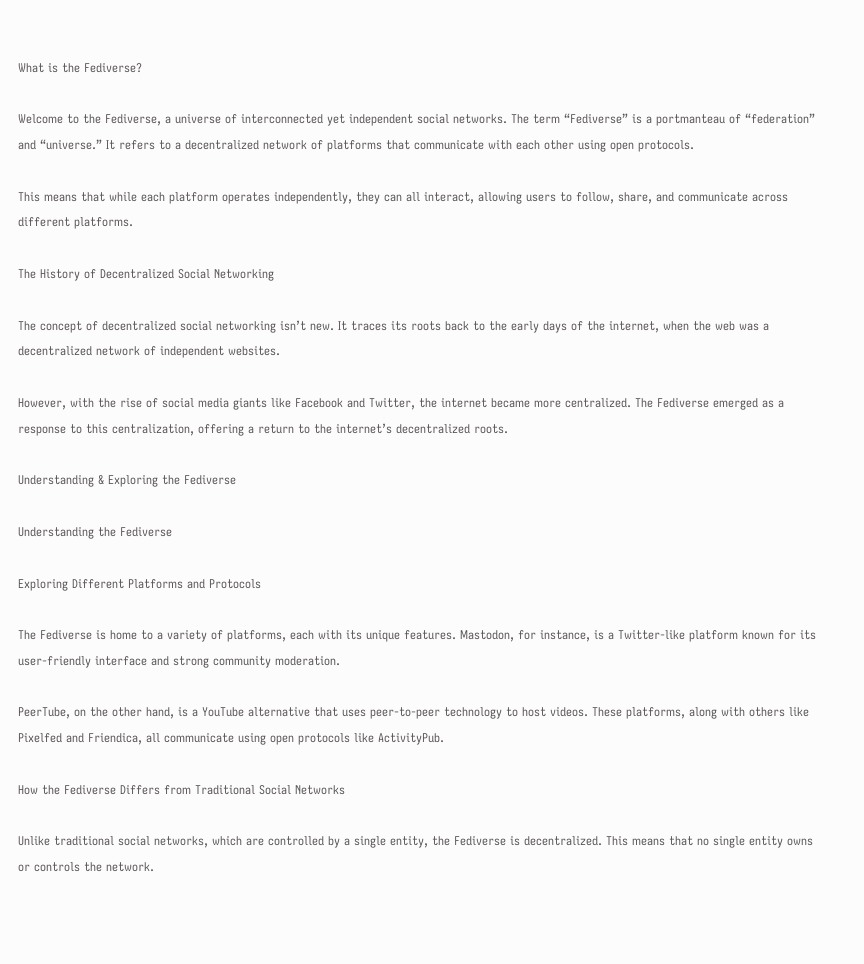What is the Fediverse?

Welcome to the Fediverse, a universe of interconnected yet independent social networks. The term “Fediverse” is a portmanteau of “federation” and “universe.” It refers to a decentralized network of platforms that communicate with each other using open protocols.

This means that while each platform operates independently, they can all interact, allowing users to follow, share, and communicate across different platforms.

The History of Decentralized Social Networking

The concept of decentralized social networking isn’t new. It traces its roots back to the early days of the internet, when the web was a decentralized network of independent websites.

However, with the rise of social media giants like Facebook and Twitter, the internet became more centralized. The Fediverse emerged as a response to this centralization, offering a return to the internet’s decentralized roots.

Understanding & Exploring the Fediverse

Understanding the Fediverse

Exploring Different Platforms and Protocols

The Fediverse is home to a variety of platforms, each with its unique features. Mastodon, for instance, is a Twitter-like platform known for its user-friendly interface and strong community moderation.

PeerTube, on the other hand, is a YouTube alternative that uses peer-to-peer technology to host videos. These platforms, along with others like Pixelfed and Friendica, all communicate using open protocols like ActivityPub.

How the Fediverse Differs from Traditional Social Networks

Unlike traditional social networks, which are controlled by a single entity, the Fediverse is decentralized. This means that no single entity owns or controls the network.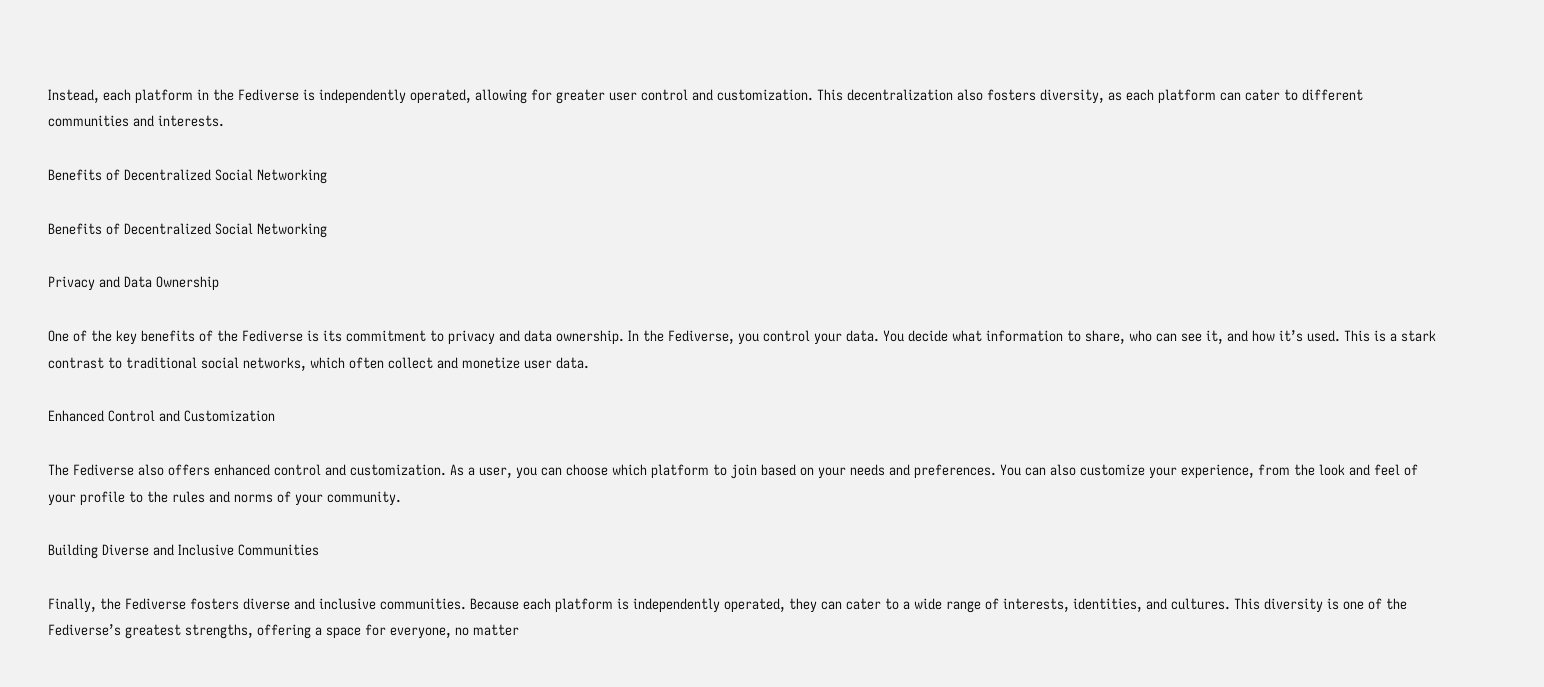Instead, each platform in the Fediverse is independently operated, allowing for greater user control and customization. This decentralization also fosters diversity, as each platform can cater to different communities and interests.

Benefits of Decentralized Social Networking

Benefits of Decentralized Social Networking

Privacy and Data Ownership

One of the key benefits of the Fediverse is its commitment to privacy and data ownership. In the Fediverse, you control your data. You decide what information to share, who can see it, and how it’s used. This is a stark contrast to traditional social networks, which often collect and monetize user data.

Enhanced Control and Customization

The Fediverse also offers enhanced control and customization. As a user, you can choose which platform to join based on your needs and preferences. You can also customize your experience, from the look and feel of your profile to the rules and norms of your community.

Building Diverse and Inclusive Communities

Finally, the Fediverse fosters diverse and inclusive communities. Because each platform is independently operated, they can cater to a wide range of interests, identities, and cultures. This diversity is one of the Fediverse’s greatest strengths, offering a space for everyone, no matter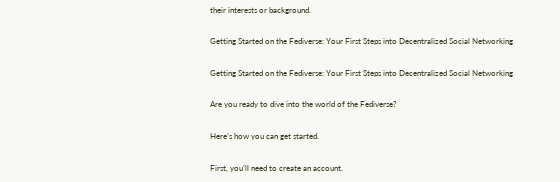their interests or background.

Getting Started on the Fediverse: Your First Steps into Decentralized Social Networking

Getting Started on the Fediverse: Your First Steps into Decentralized Social Networking

Are you ready to dive into the world of the Fediverse?

Here’s how you can get started.

First, you’ll need to create an account.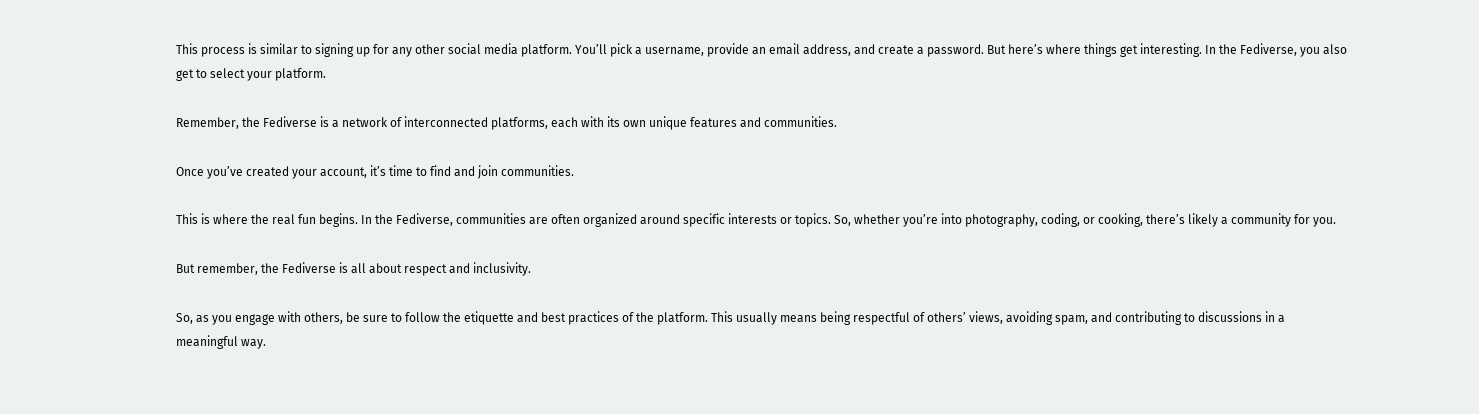This process is similar to signing up for any other social media platform. You’ll pick a username, provide an email address, and create a password. But here’s where things get interesting. In the Fediverse, you also get to select your platform.

Remember, the Fediverse is a network of interconnected platforms, each with its own unique features and communities.

Once you’ve created your account, it’s time to find and join communities.

This is where the real fun begins. In the Fediverse, communities are often organized around specific interests or topics. So, whether you’re into photography, coding, or cooking, there’s likely a community for you.

But remember, the Fediverse is all about respect and inclusivity.

So, as you engage with others, be sure to follow the etiquette and best practices of the platform. This usually means being respectful of others’ views, avoiding spam, and contributing to discussions in a meaningful way.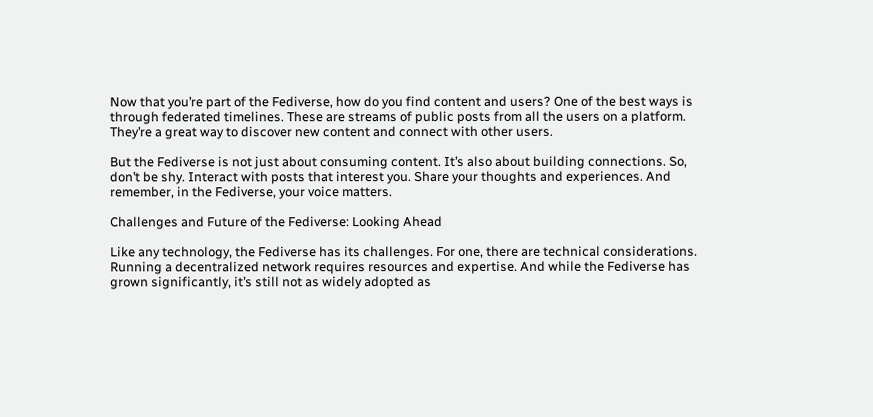Now that you’re part of the Fediverse, how do you find content and users? One of the best ways is through federated timelines. These are streams of public posts from all the users on a platform. They’re a great way to discover new content and connect with other users.

But the Fediverse is not just about consuming content. It’s also about building connections. So, don’t be shy. Interact with posts that interest you. Share your thoughts and experiences. And remember, in the Fediverse, your voice matters.

Challenges and Future of the Fediverse: Looking Ahead

Like any technology, the Fediverse has its challenges. For one, there are technical considerations. Running a decentralized network requires resources and expertise. And while the Fediverse has grown significantly, it’s still not as widely adopted as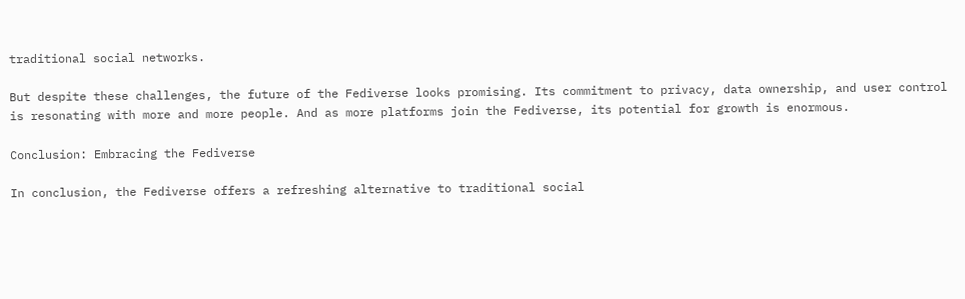traditional social networks.

But despite these challenges, the future of the Fediverse looks promising. Its commitment to privacy, data ownership, and user control is resonating with more and more people. And as more platforms join the Fediverse, its potential for growth is enormous.

Conclusion: Embracing the Fediverse

In conclusion, the Fediverse offers a refreshing alternative to traditional social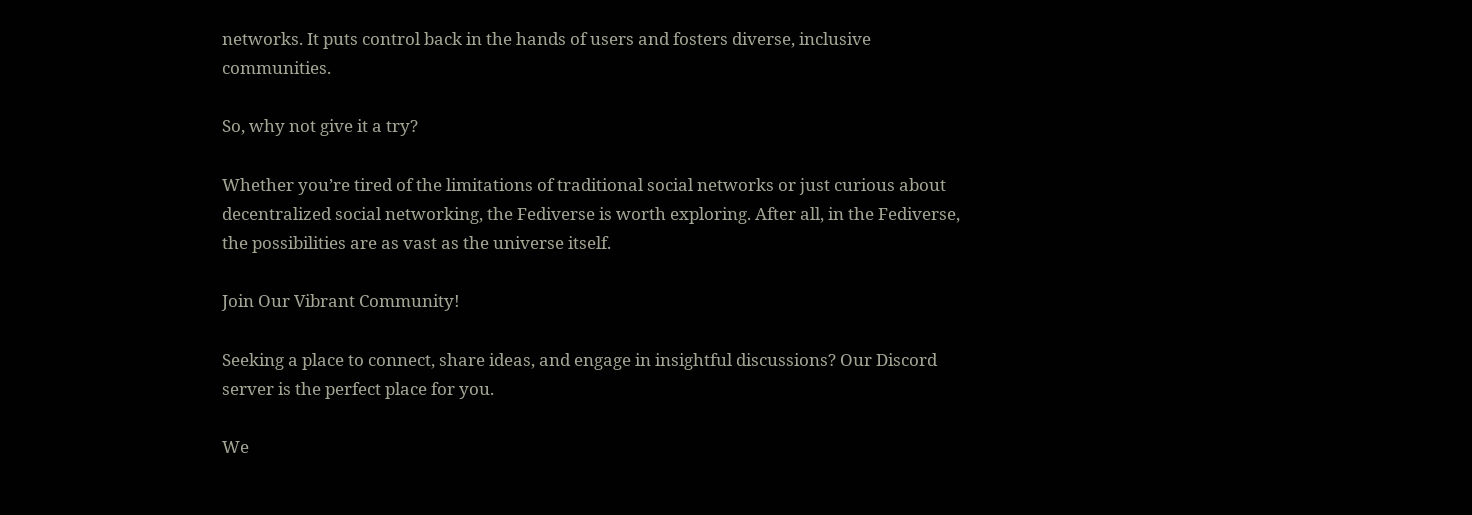networks. It puts control back in the hands of users and fosters diverse, inclusive communities.

So, why not give it a try?

Whether you’re tired of the limitations of traditional social networks or just curious about decentralized social networking, the Fediverse is worth exploring. After all, in the Fediverse, the possibilities are as vast as the universe itself.

Join Our Vibrant Community!

Seeking a place to connect, share ideas, and engage in insightful discussions? Our Discord server is the perfect place for you.

We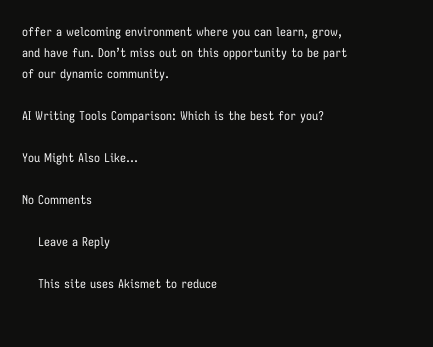offer a welcoming environment where you can learn, grow, and have fun. Don’t miss out on this opportunity to be part of our dynamic community.

AI Writing Tools Comparison: Which is the best for you?

You Might Also Like...

No Comments

    Leave a Reply

    This site uses Akismet to reduce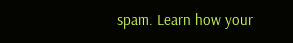spam. Learn how your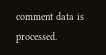comment data is processed.